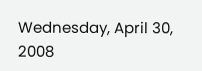Wednesday, April 30, 2008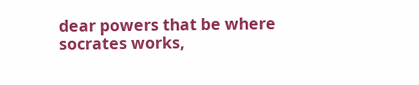dear powers that be where socrates works,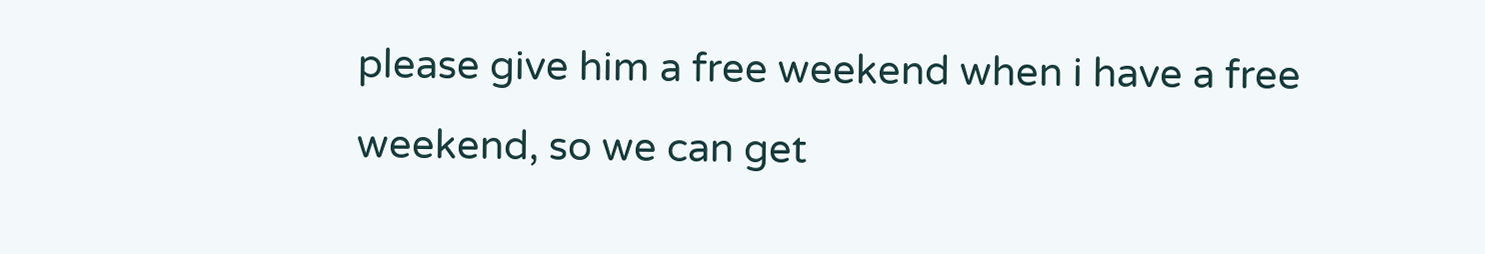please give him a free weekend when i have a free weekend, so we can get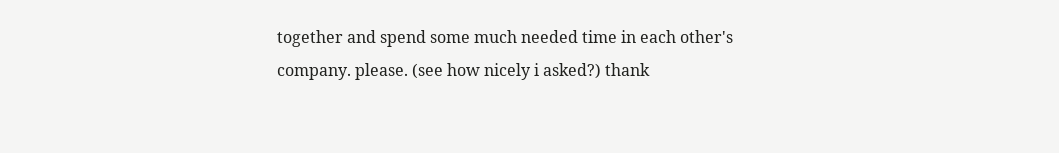together and spend some much needed time in each other's company. please. (see how nicely i asked?) thank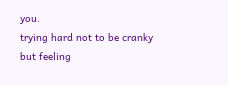you.
trying hard not to be cranky but feeling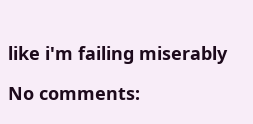like i'm failing miserably

No comments: